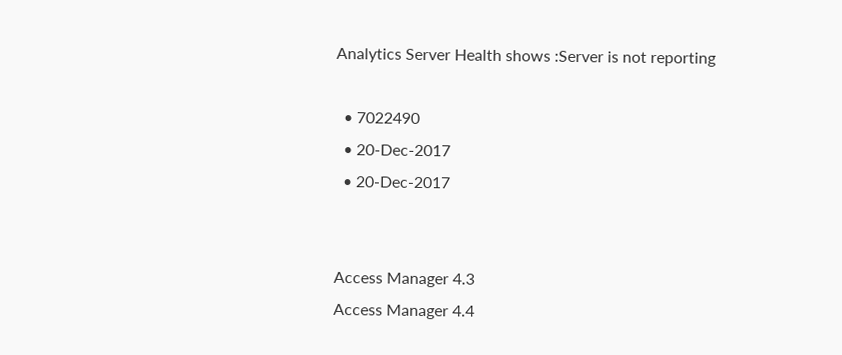Analytics Server Health shows :Server is not reporting

  • 7022490
  • 20-Dec-2017
  • 20-Dec-2017


Access Manager 4.3
Access Manager 4.4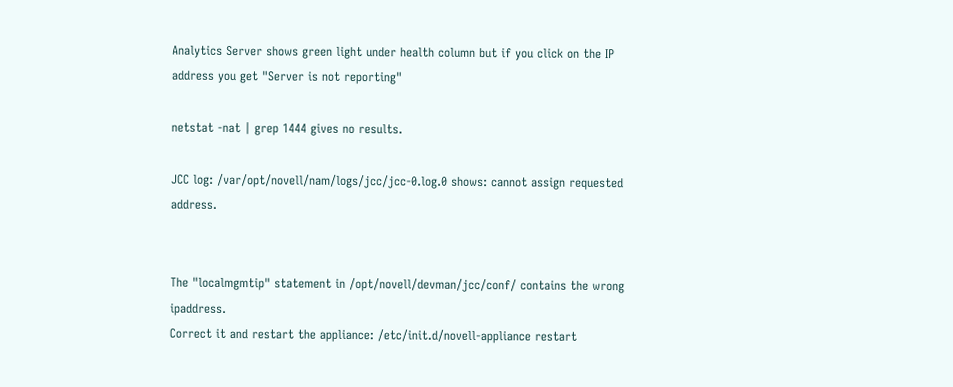Analytics Server shows green light under health column but if you click on the IP address you get "Server is not reporting"

netstat -nat | grep 1444 gives no results.

JCC log: /var/opt/novell/nam/logs/jcc/jcc-0.log.0 shows: cannot assign requested address.


The "localmgmtip" statement in /opt/novell/devman/jcc/conf/ contains the wrong ipaddress.
Correct it and restart the appliance: /etc/init.d/novell-appliance restart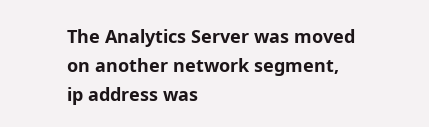The Analytics Server was moved on another network segment, ip address was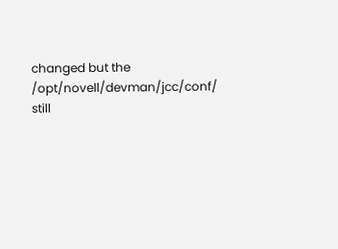changed but the /opt/novell/devman/jcc/conf/ still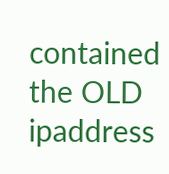contained the OLD ipaddress